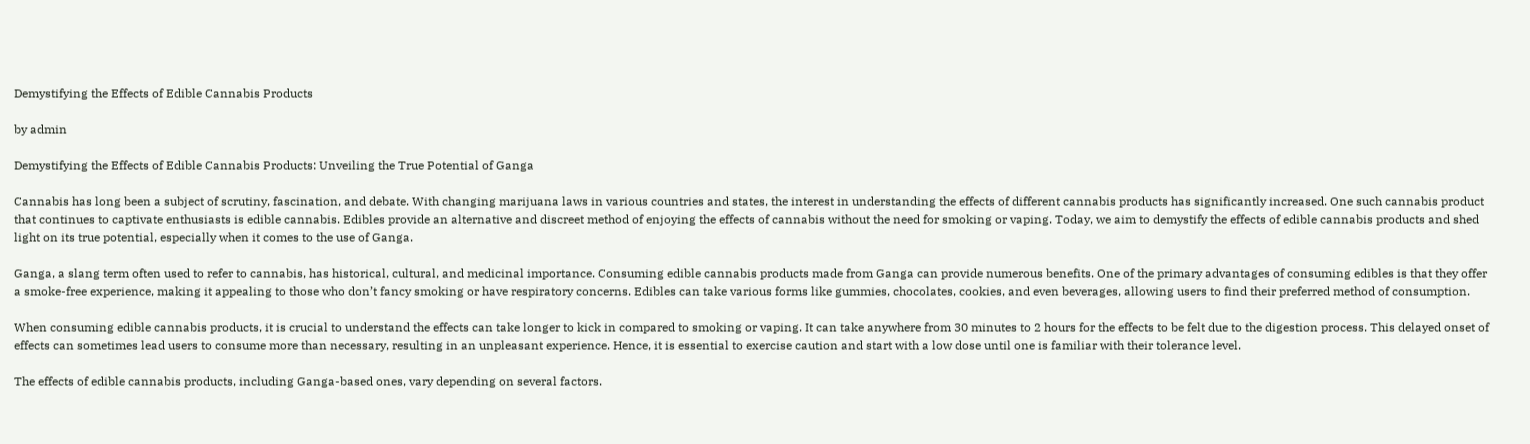Demystifying the Effects of Edible Cannabis Products

by admin

Demystifying the Effects of Edible Cannabis Products: Unveiling the True Potential of Ganga

Cannabis has long been a subject of scrutiny, fascination, and debate. With changing marijuana laws in various countries and states, the interest in understanding the effects of different cannabis products has significantly increased. One such cannabis product that continues to captivate enthusiasts is edible cannabis. Edibles provide an alternative and discreet method of enjoying the effects of cannabis without the need for smoking or vaping. Today, we aim to demystify the effects of edible cannabis products and shed light on its true potential, especially when it comes to the use of Ganga.

Ganga, a slang term often used to refer to cannabis, has historical, cultural, and medicinal importance. Consuming edible cannabis products made from Ganga can provide numerous benefits. One of the primary advantages of consuming edibles is that they offer a smoke-free experience, making it appealing to those who don’t fancy smoking or have respiratory concerns. Edibles can take various forms like gummies, chocolates, cookies, and even beverages, allowing users to find their preferred method of consumption.

When consuming edible cannabis products, it is crucial to understand the effects can take longer to kick in compared to smoking or vaping. It can take anywhere from 30 minutes to 2 hours for the effects to be felt due to the digestion process. This delayed onset of effects can sometimes lead users to consume more than necessary, resulting in an unpleasant experience. Hence, it is essential to exercise caution and start with a low dose until one is familiar with their tolerance level.

The effects of edible cannabis products, including Ganga-based ones, vary depending on several factors.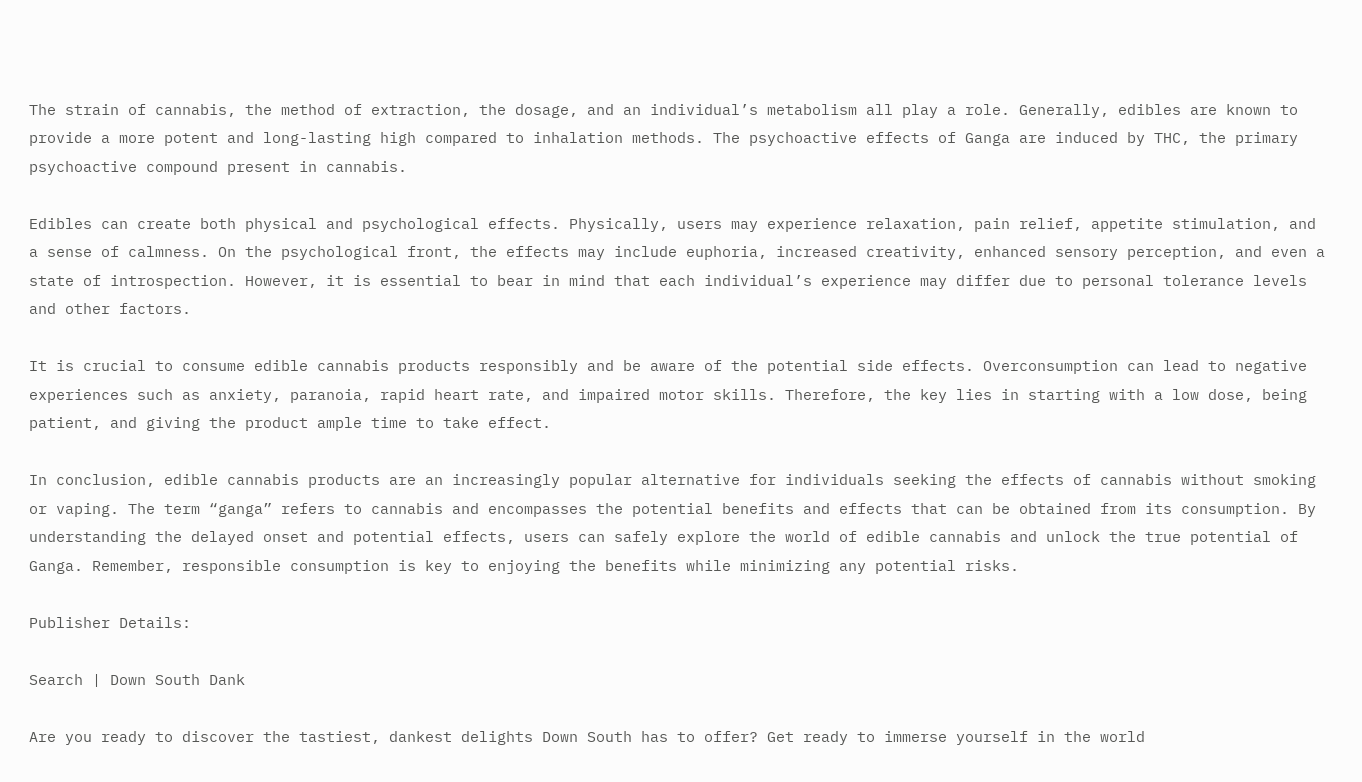The strain of cannabis, the method of extraction, the dosage, and an individual’s metabolism all play a role. Generally, edibles are known to provide a more potent and long-lasting high compared to inhalation methods. The psychoactive effects of Ganga are induced by THC, the primary psychoactive compound present in cannabis.

Edibles can create both physical and psychological effects. Physically, users may experience relaxation, pain relief, appetite stimulation, and a sense of calmness. On the psychological front, the effects may include euphoria, increased creativity, enhanced sensory perception, and even a state of introspection. However, it is essential to bear in mind that each individual’s experience may differ due to personal tolerance levels and other factors.

It is crucial to consume edible cannabis products responsibly and be aware of the potential side effects. Overconsumption can lead to negative experiences such as anxiety, paranoia, rapid heart rate, and impaired motor skills. Therefore, the key lies in starting with a low dose, being patient, and giving the product ample time to take effect.

In conclusion, edible cannabis products are an increasingly popular alternative for individuals seeking the effects of cannabis without smoking or vaping. The term “ganga” refers to cannabis and encompasses the potential benefits and effects that can be obtained from its consumption. By understanding the delayed onset and potential effects, users can safely explore the world of edible cannabis and unlock the true potential of Ganga. Remember, responsible consumption is key to enjoying the benefits while minimizing any potential risks.

Publisher Details:

Search | Down South Dank

Are you ready to discover the tastiest, dankest delights Down South has to offer? Get ready to immerse yourself in the world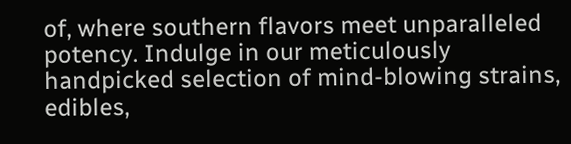of, where southern flavors meet unparalleled potency. Indulge in our meticulously handpicked selection of mind-blowing strains, edibles,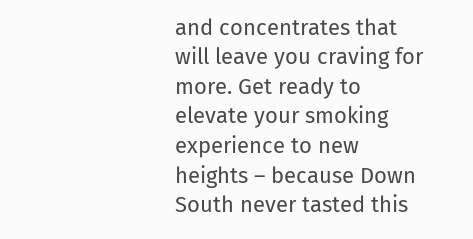and concentrates that will leave you craving for more. Get ready to elevate your smoking experience to new heights – because Down South never tasted this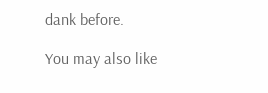dank before.

You may also like